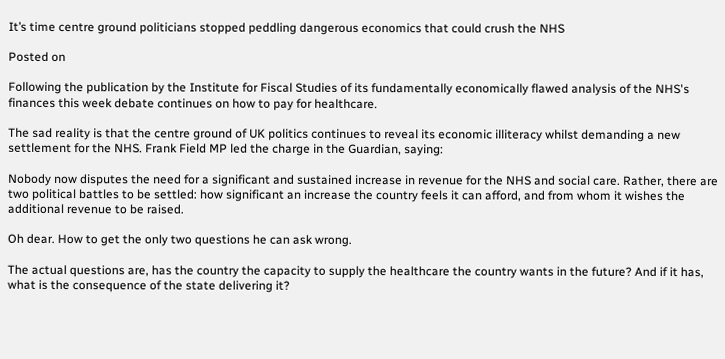It’s time centre ground politicians stopped peddling dangerous economics that could crush the NHS

Posted on

Following the publication by the Institute for Fiscal Studies of its fundamentally economically flawed analysis of the NHS's finances this week debate continues on how to pay for healthcare.

The sad reality is that the centre ground of UK politics continues to reveal its economic illiteracy whilst demanding a new settlement for the NHS. Frank Field MP led the charge in the Guardian, saying:

Nobody now disputes the need for a significant and sustained increase in revenue for the NHS and social care. Rather, there are two political battles to be settled: how significant an increase the country feels it can afford, and from whom it wishes the additional revenue to be raised.

Oh dear. How to get the only two questions he can ask wrong.

The actual questions are, has the country the capacity to supply the healthcare the country wants in the future? And if it has, what is the consequence of the state delivering it?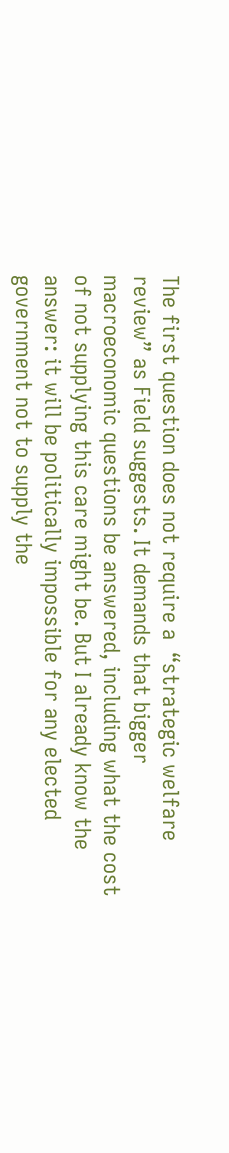The first question does not require a  “strategic welfare review” as Field suggests. It demands that bigger macroeconomic questions be answered, including what the cost of not supplying this care might be. But I already know the answer: it will be politically impossible for any elected government not to supply the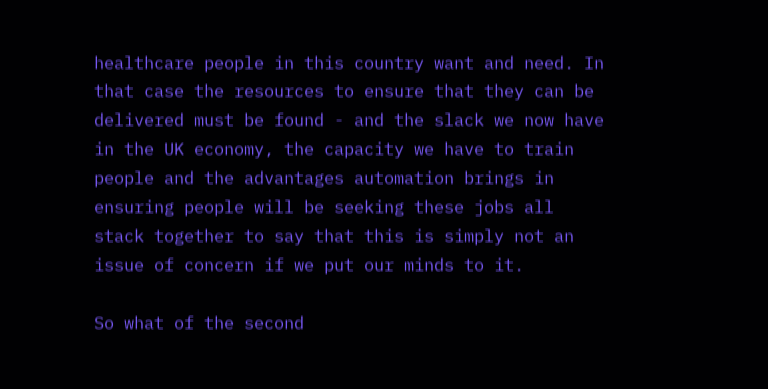healthcare people in this country want and need. In that case the resources to ensure that they can be delivered must be found - and the slack we now have in the UK economy, the capacity we have to train people and the advantages automation brings in ensuring people will be seeking these jobs all stack together to say that this is simply not an issue of concern if we put our minds to it.

So what of the second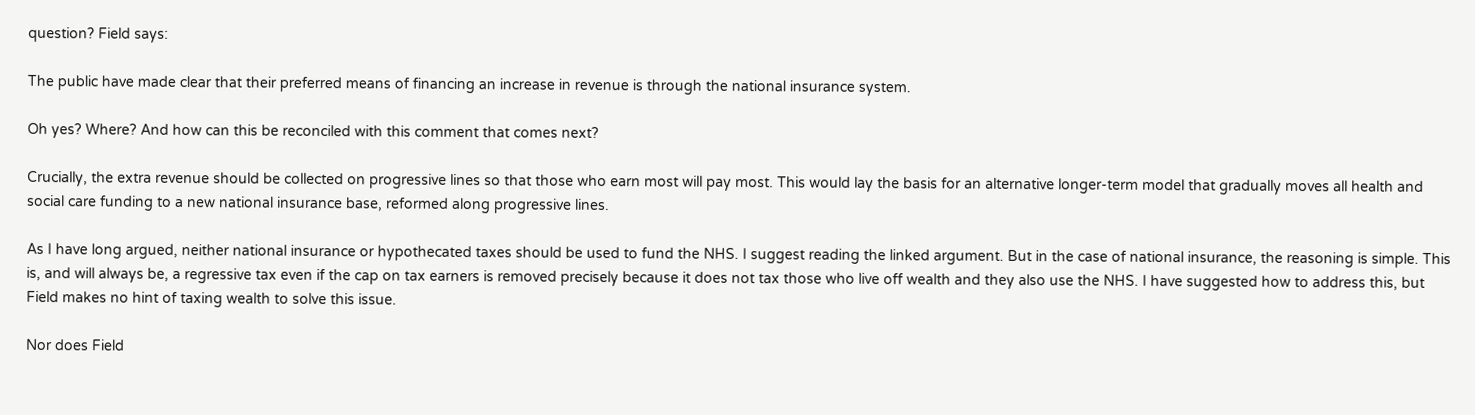question? Field says:

The public have made clear that their preferred means of financing an increase in revenue is through the national insurance system.

Oh yes? Where? And how can this be reconciled with this comment that comes next?

Crucially, the extra revenue should be collected on progressive lines so that those who earn most will pay most. This would lay the basis for an alternative longer-term model that gradually moves all health and social care funding to a new national insurance base, reformed along progressive lines.

As I have long argued, neither national insurance or hypothecated taxes should be used to fund the NHS. I suggest reading the linked argument. But in the case of national insurance, the reasoning is simple. This is, and will always be, a regressive tax even if the cap on tax earners is removed precisely because it does not tax those who live off wealth and they also use the NHS. I have suggested how to address this, but Field makes no hint of taxing wealth to solve this issue.

Nor does Field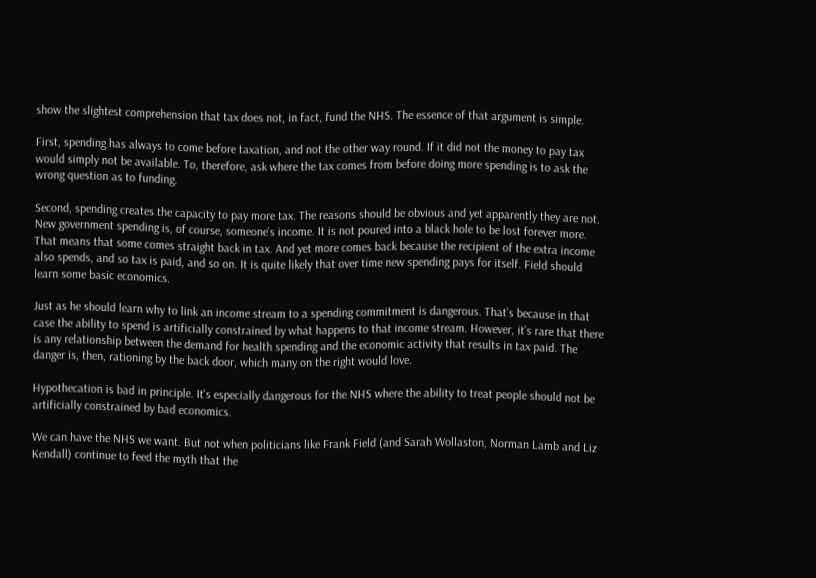show the slightest comprehension that tax does not, in fact, fund the NHS. The essence of that argument is simple.

First, spending has always to come before taxation, and not the other way round. If it did not the money to pay tax would simply not be available. To, therefore, ask where the tax comes from before doing more spending is to ask the wrong question as to funding.

Second, spending creates the capacity to pay more tax. The reasons should be obvious and yet apparently they are not. New government spending is, of course, someone's income. It is not poured into a black hole to be lost forever more. That means that some comes straight back in tax. And yet more comes back because the recipient of the extra income also spends, and so tax is paid, and so on. It is quite likely that over time new spending pays for itself. Field should learn some basic economics.

Just as he should learn why to link an income stream to a spending commitment is dangerous. That’s because in that case the ability to spend is artificially constrained by what happens to that income stream. However, it’s rare that there is any relationship between the demand for health spending and the economic activity that results in tax paid. The danger is, then, rationing by the back door, which many on the right would love.

Hypothecation is bad in principle. It's especially dangerous for the NHS where the ability to treat people should not be artificially constrained by bad economics.

We can have the NHS we want. But not when politicians like Frank Field (and Sarah Wollaston, Norman Lamb and Liz Kendall) continue to feed the myth that the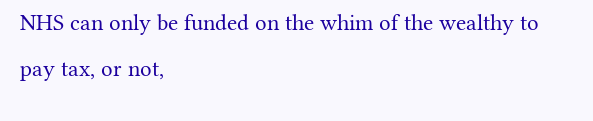NHS can only be funded on the whim of the wealthy to pay tax, or not,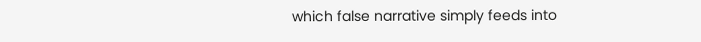which false narrative simply feeds into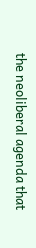the neoliberal agenda that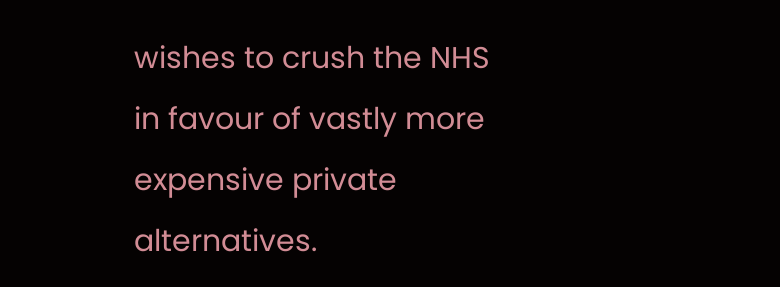wishes to crush the NHS in favour of vastly more expensive private alternatives.